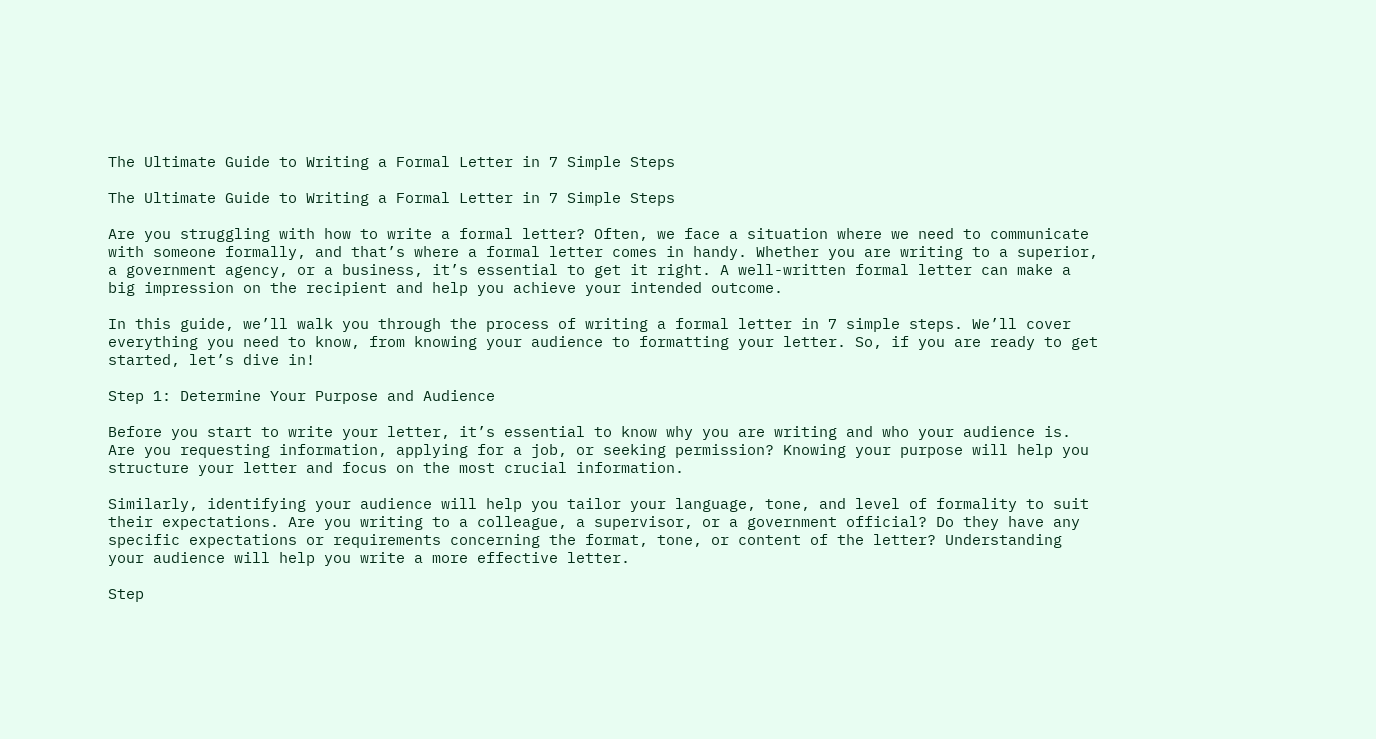The Ultimate Guide to Writing a Formal Letter in 7 Simple Steps

The Ultimate Guide to Writing a Formal Letter in 7 Simple Steps

Are you struggling with how to write a formal letter? Often, we face a situation where we need to communicate with someone formally, and that’s where a formal letter comes in handy. Whether you are writing to a superior, a government agency, or a business, it’s essential to get it right. A well-written formal letter can make a big impression on the recipient and help you achieve your intended outcome.

In this guide, we’ll walk you through the process of writing a formal letter in 7 simple steps. We’ll cover everything you need to know, from knowing your audience to formatting your letter. So, if you are ready to get started, let’s dive in!

Step 1: Determine Your Purpose and Audience

Before you start to write your letter, it’s essential to know why you are writing and who your audience is. Are you requesting information, applying for a job, or seeking permission? Knowing your purpose will help you structure your letter and focus on the most crucial information.

Similarly, identifying your audience will help you tailor your language, tone, and level of formality to suit their expectations. Are you writing to a colleague, a supervisor, or a government official? Do they have any specific expectations or requirements concerning the format, tone, or content of the letter? Understanding your audience will help you write a more effective letter.

Step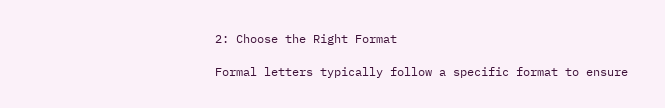2: Choose the Right Format

Formal letters typically follow a specific format to ensure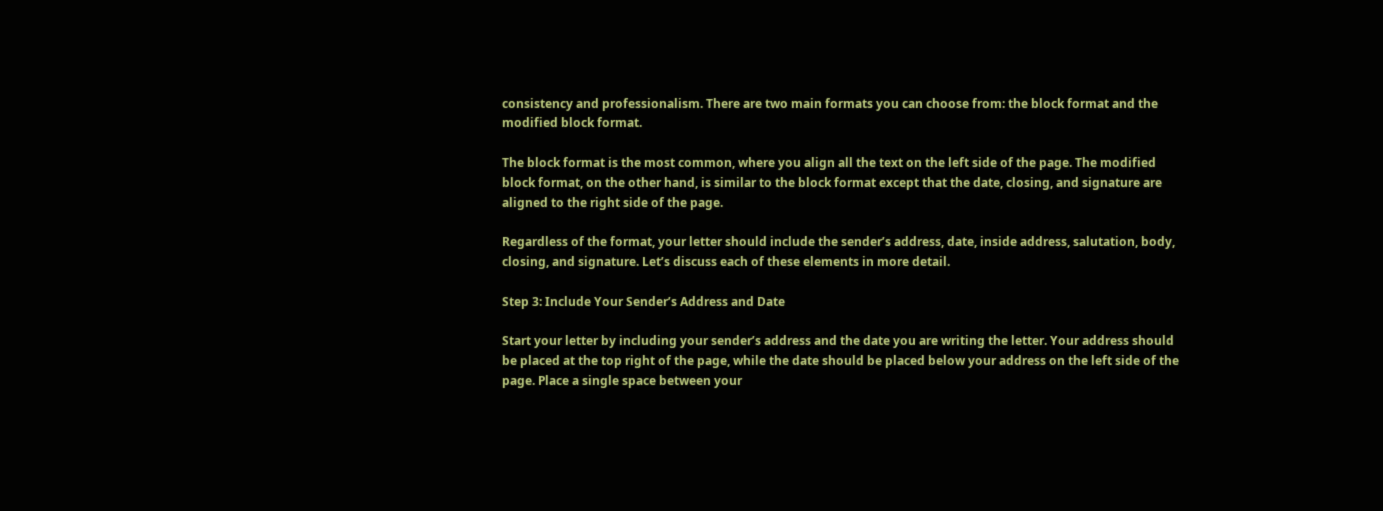consistency and professionalism. There are two main formats you can choose from: the block format and the modified block format.

The block format is the most common, where you align all the text on the left side of the page. The modified block format, on the other hand, is similar to the block format except that the date, closing, and signature are aligned to the right side of the page.

Regardless of the format, your letter should include the sender’s address, date, inside address, salutation, body, closing, and signature. Let’s discuss each of these elements in more detail.

Step 3: Include Your Sender’s Address and Date

Start your letter by including your sender’s address and the date you are writing the letter. Your address should be placed at the top right of the page, while the date should be placed below your address on the left side of the page. Place a single space between your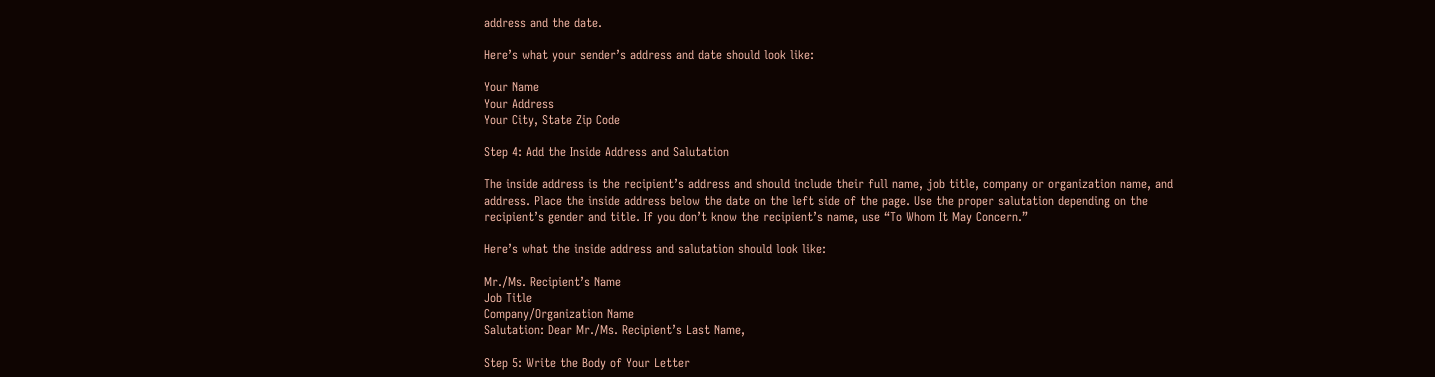address and the date.

Here’s what your sender’s address and date should look like:

Your Name
Your Address
Your City, State Zip Code

Step 4: Add the Inside Address and Salutation

The inside address is the recipient’s address and should include their full name, job title, company or organization name, and address. Place the inside address below the date on the left side of the page. Use the proper salutation depending on the recipient’s gender and title. If you don’t know the recipient’s name, use “To Whom It May Concern.”

Here’s what the inside address and salutation should look like:

Mr./Ms. Recipient’s Name
Job Title
Company/Organization Name
Salutation: Dear Mr./Ms. Recipient’s Last Name,

Step 5: Write the Body of Your Letter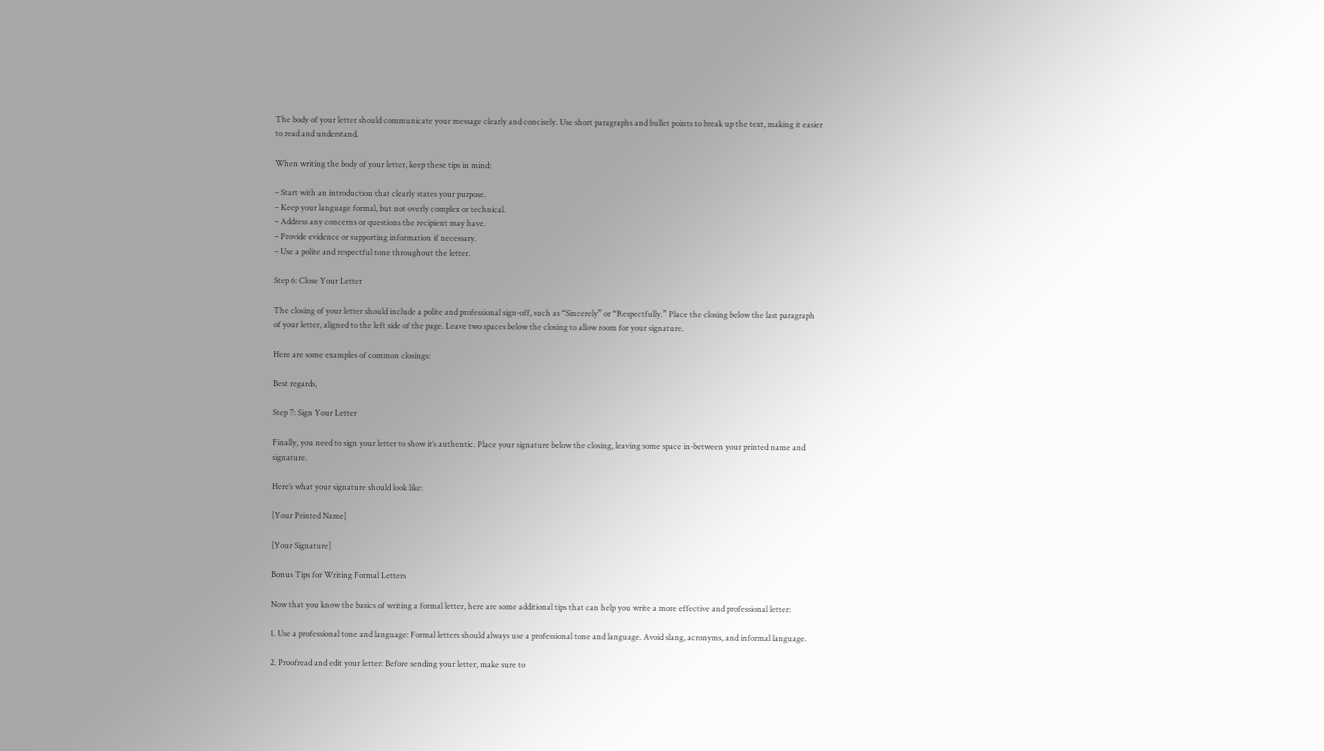The body of your letter should communicate your message clearly and concisely. Use short paragraphs and bullet points to break up the text, making it easier to read and understand.

When writing the body of your letter, keep these tips in mind:

– Start with an introduction that clearly states your purpose.
– Keep your language formal, but not overly complex or technical.
– Address any concerns or questions the recipient may have.
– Provide evidence or supporting information if necessary.
– Use a polite and respectful tone throughout the letter.

Step 6: Close Your Letter

The closing of your letter should include a polite and professional sign-off, such as “Sincerely” or “Respectfully.” Place the closing below the last paragraph of your letter, aligned to the left side of the page. Leave two spaces below the closing to allow room for your signature.

Here are some examples of common closings:

Best regards,

Step 7: Sign Your Letter

Finally, you need to sign your letter to show it’s authentic. Place your signature below the closing, leaving some space in-between your printed name and signature.

Here’s what your signature should look like:

[Your Printed Name]

[Your Signature]

Bonus Tips for Writing Formal Letters

Now that you know the basics of writing a formal letter, here are some additional tips that can help you write a more effective and professional letter:

1. Use a professional tone and language: Formal letters should always use a professional tone and language. Avoid slang, acronyms, and informal language.

2. Proofread and edit your letter: Before sending your letter, make sure to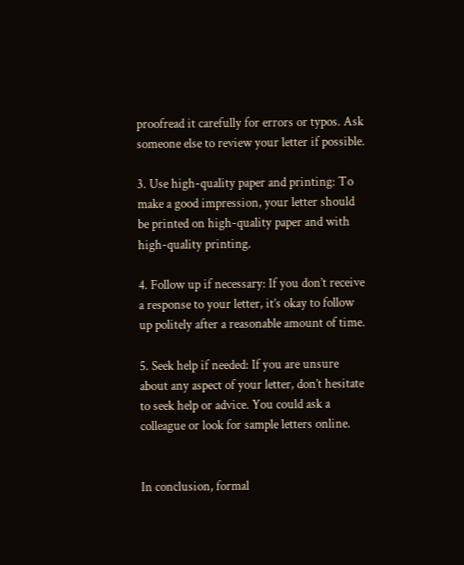proofread it carefully for errors or typos. Ask someone else to review your letter if possible.

3. Use high-quality paper and printing: To make a good impression, your letter should be printed on high-quality paper and with high-quality printing.

4. Follow up if necessary: If you don’t receive a response to your letter, it’s okay to follow up politely after a reasonable amount of time.

5. Seek help if needed: If you are unsure about any aspect of your letter, don’t hesitate to seek help or advice. You could ask a colleague or look for sample letters online.


In conclusion, formal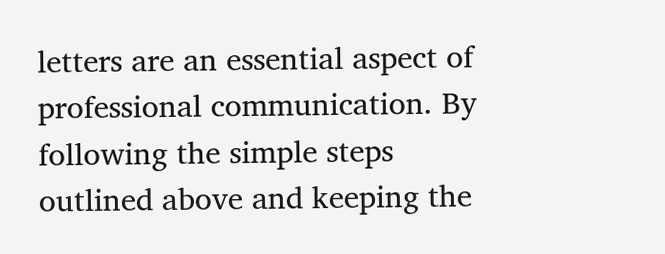letters are an essential aspect of professional communication. By following the simple steps outlined above and keeping the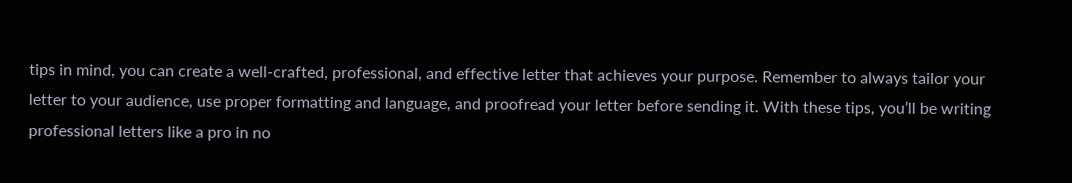tips in mind, you can create a well-crafted, professional, and effective letter that achieves your purpose. Remember to always tailor your letter to your audience, use proper formatting and language, and proofread your letter before sending it. With these tips, you’ll be writing professional letters like a pro in no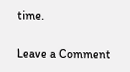time.

Leave a Comment